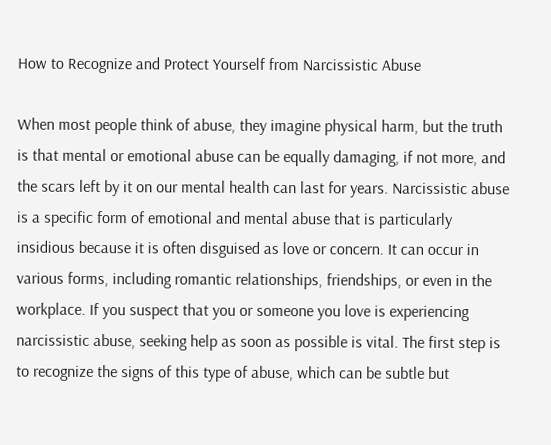How to Recognize and Protect Yourself from Narcissistic Abuse

When most people think of abuse, they imagine physical harm, but the truth is that mental or emotional abuse can be equally damaging, if not more, and the scars left by it on our mental health can last for years. Narcissistic abuse is a specific form of emotional and mental abuse that is particularly insidious because it is often disguised as love or concern. It can occur in various forms, including romantic relationships, friendships, or even in the workplace. If you suspect that you or someone you love is experiencing narcissistic abuse, seeking help as soon as possible is vital. The first step is to recognize the signs of this type of abuse, which can be subtle but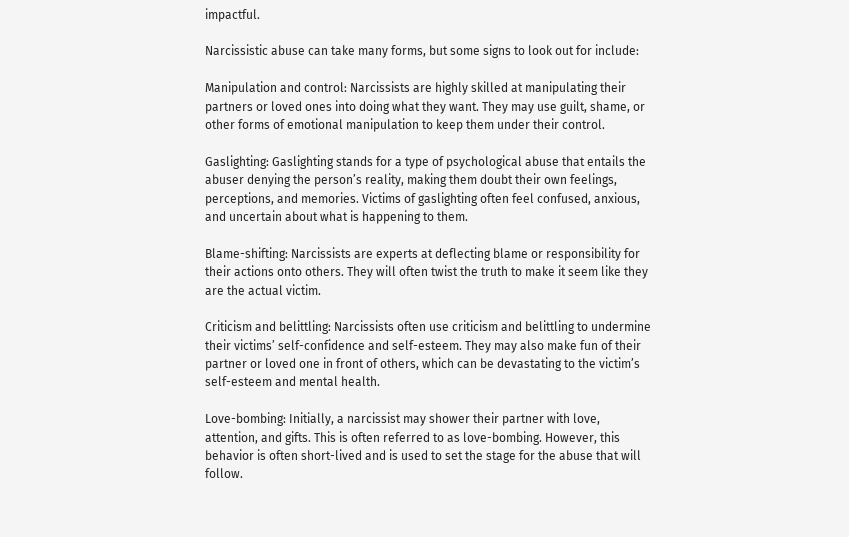impactful.

Narcissistic abuse can take many forms, but some signs to look out for include:

Manipulation and control: Narcissists are highly skilled at manipulating their partners or loved ones into doing what they want. They may use guilt, shame, or other forms of emotional manipulation to keep them under their control.

Gaslighting: Gaslighting stands for a type of psychological abuse that entails the abuser denying the person’s reality, making them doubt their own feelings, perceptions, and memories. Victims of gaslighting often feel confused, anxious, and uncertain about what is happening to them.

Blame-shifting: Narcissists are experts at deflecting blame or responsibility for their actions onto others. They will often twist the truth to make it seem like they are the actual victim.

Criticism and belittling: Narcissists often use criticism and belittling to undermine their victims’ self-confidence and self-esteem. They may also make fun of their partner or loved one in front of others, which can be devastating to the victim’s self-esteem and mental health.

Love-bombing: Initially, a narcissist may shower their partner with love, attention, and gifts. This is often referred to as love-bombing. However, this behavior is often short-lived and is used to set the stage for the abuse that will follow.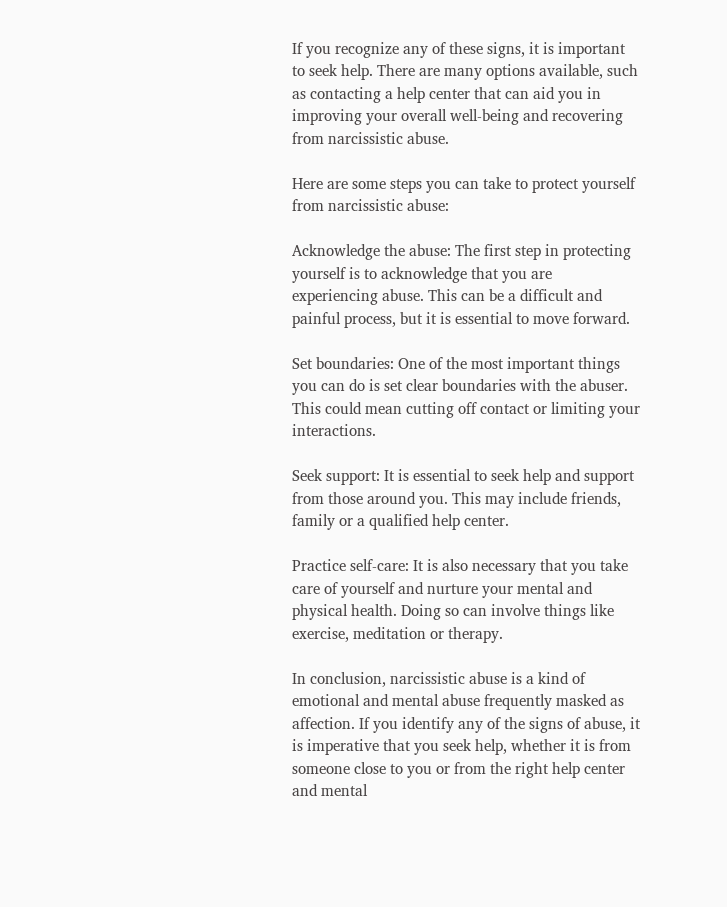If you recognize any of these signs, it is important to seek help. There are many options available, such as contacting a help center that can aid you in improving your overall well-being and recovering from narcissistic abuse.

Here are some steps you can take to protect yourself from narcissistic abuse:

Acknowledge the abuse: The first step in protecting yourself is to acknowledge that you are experiencing abuse. This can be a difficult and painful process, but it is essential to move forward.

Set boundaries: One of the most important things you can do is set clear boundaries with the abuser. This could mean cutting off contact or limiting your interactions.

Seek support: It is essential to seek help and support from those around you. This may include friends, family or a qualified help center.

Practice self-care: It is also necessary that you take care of yourself and nurture your mental and physical health. Doing so can involve things like exercise, meditation or therapy.

In conclusion, narcissistic abuse is a kind of emotional and mental abuse frequently masked as affection. If you identify any of the signs of abuse, it is imperative that you seek help, whether it is from someone close to you or from the right help center and mental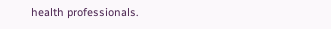health professionals.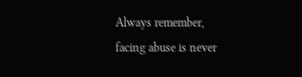Always remember, facing abuse is never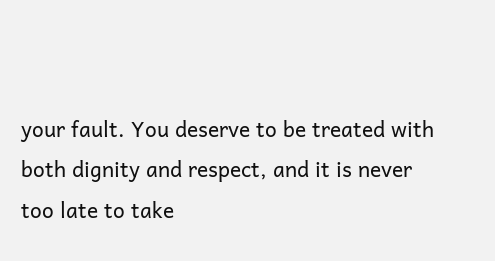your fault. You deserve to be treated with both dignity and respect, and it is never too late to take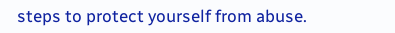steps to protect yourself from abuse.